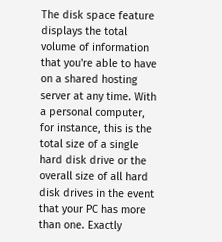The disk space feature displays the total volume of information that you're able to have on a shared hosting server at any time. With a personal computer, for instance, this is the total size of a single hard disk drive or the overall size of all hard disk drives in the event that your PC has more than one. Exactly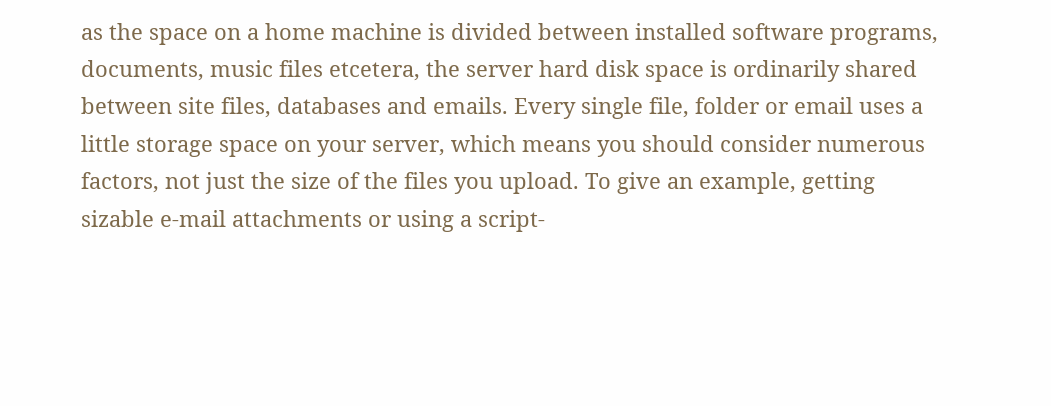as the space on a home machine is divided between installed software programs, documents, music files etcetera, the server hard disk space is ordinarily shared between site files, databases and emails. Every single file, folder or email uses a little storage space on your server, which means you should consider numerous factors, not just the size of the files you upload. To give an example, getting sizable e-mail attachments or using a script-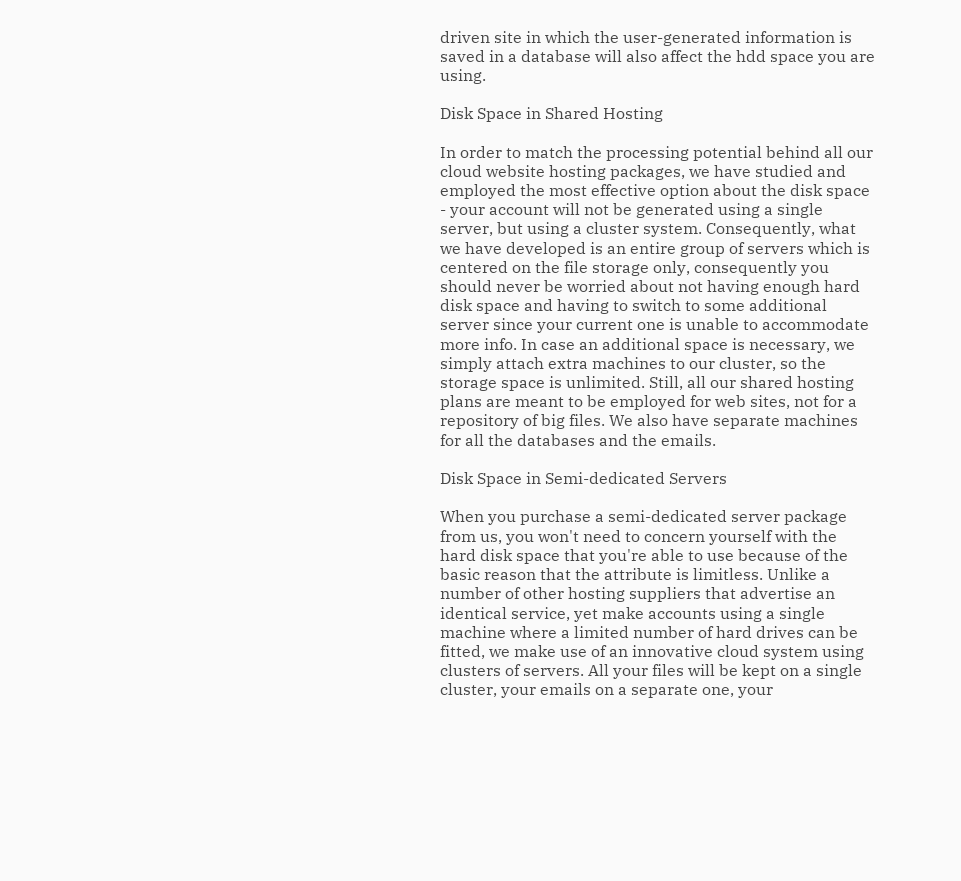driven site in which the user-generated information is saved in a database will also affect the hdd space you are using.

Disk Space in Shared Hosting

In order to match the processing potential behind all our cloud website hosting packages, we have studied and employed the most effective option about the disk space - your account will not be generated using a single server, but using a cluster system. Consequently, what we have developed is an entire group of servers which is centered on the file storage only, consequently you should never be worried about not having enough hard disk space and having to switch to some additional server since your current one is unable to accommodate more info. In case an additional space is necessary, we simply attach extra machines to our cluster, so the storage space is unlimited. Still, all our shared hosting plans are meant to be employed for web sites, not for a repository of big files. We also have separate machines for all the databases and the emails.

Disk Space in Semi-dedicated Servers

When you purchase a semi-dedicated server package from us, you won't need to concern yourself with the hard disk space that you're able to use because of the basic reason that the attribute is limitless. Unlike a number of other hosting suppliers that advertise an identical service, yet make accounts using a single machine where a limited number of hard drives can be fitted, we make use of an innovative cloud system using clusters of servers. All your files will be kept on a single cluster, your emails on a separate one, your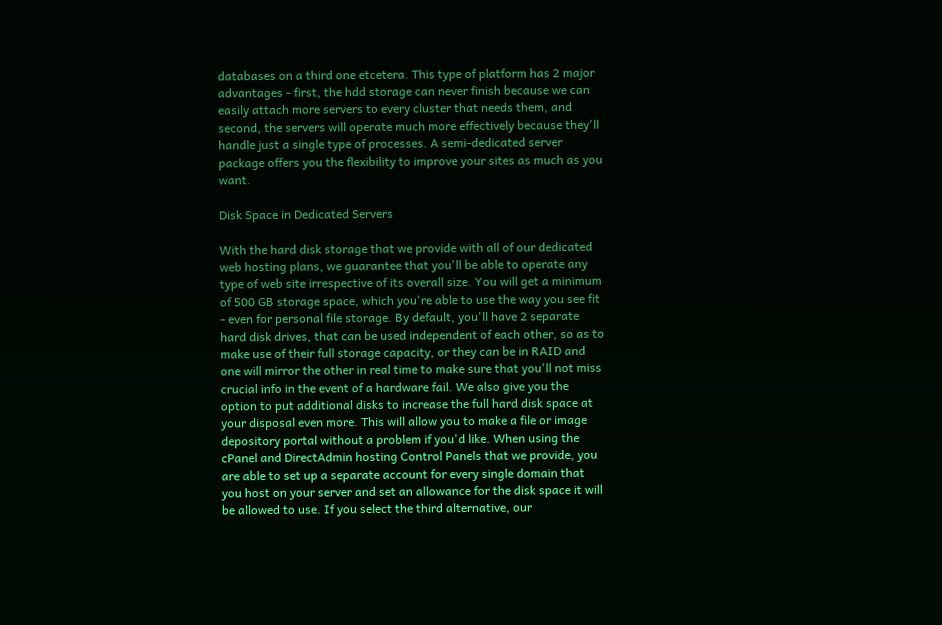databases on a third one etcetera. This type of platform has 2 major advantages - first, the hdd storage can never finish because we can easily attach more servers to every cluster that needs them, and second, the servers will operate much more effectively because they'll handle just a single type of processes. A semi-dedicated server package offers you the flexibility to improve your sites as much as you want.

Disk Space in Dedicated Servers

With the hard disk storage that we provide with all of our dedicated web hosting plans, we guarantee that you'll be able to operate any type of web site irrespective of its overall size. You will get a minimum of 500 GB storage space, which you're able to use the way you see fit - even for personal file storage. By default, you'll have 2 separate hard disk drives, that can be used independent of each other, so as to make use of their full storage capacity, or they can be in RAID and one will mirror the other in real time to make sure that you'll not miss crucial info in the event of a hardware fail. We also give you the option to put additional disks to increase the full hard disk space at your disposal even more. This will allow you to make a file or image depository portal without a problem if you'd like. When using the cPanel and DirectAdmin hosting Control Panels that we provide, you are able to set up a separate account for every single domain that you host on your server and set an allowance for the disk space it will be allowed to use. If you select the third alternative, our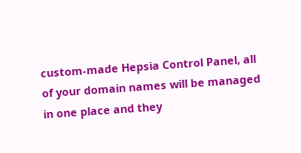custom-made Hepsia Control Panel, all of your domain names will be managed in one place and they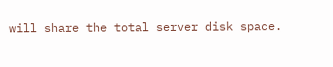will share the total server disk space.